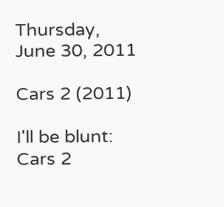Thursday, June 30, 2011

Cars 2 (2011)

I'll be blunt: Cars 2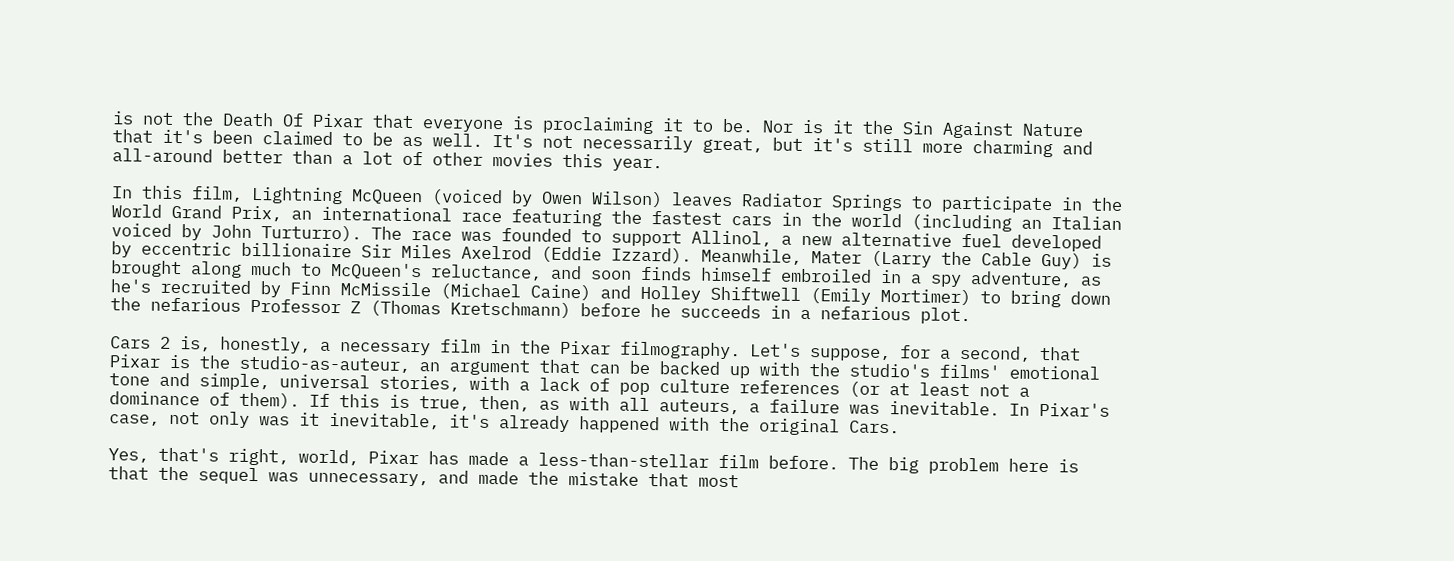is not the Death Of Pixar that everyone is proclaiming it to be. Nor is it the Sin Against Nature that it's been claimed to be as well. It's not necessarily great, but it's still more charming and all-around better than a lot of other movies this year.

In this film, Lightning McQueen (voiced by Owen Wilson) leaves Radiator Springs to participate in the World Grand Prix, an international race featuring the fastest cars in the world (including an Italian voiced by John Turturro). The race was founded to support Allinol, a new alternative fuel developed by eccentric billionaire Sir Miles Axelrod (Eddie Izzard). Meanwhile, Mater (Larry the Cable Guy) is brought along much to McQueen's reluctance, and soon finds himself embroiled in a spy adventure, as he's recruited by Finn McMissile (Michael Caine) and Holley Shiftwell (Emily Mortimer) to bring down the nefarious Professor Z (Thomas Kretschmann) before he succeeds in a nefarious plot.

Cars 2 is, honestly, a necessary film in the Pixar filmography. Let's suppose, for a second, that Pixar is the studio-as-auteur, an argument that can be backed up with the studio's films' emotional tone and simple, universal stories, with a lack of pop culture references (or at least not a dominance of them). If this is true, then, as with all auteurs, a failure was inevitable. In Pixar's case, not only was it inevitable, it's already happened with the original Cars.

Yes, that's right, world, Pixar has made a less-than-stellar film before. The big problem here is that the sequel was unnecessary, and made the mistake that most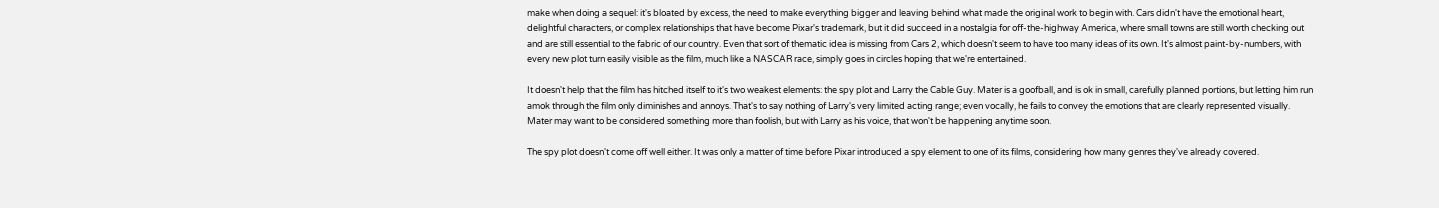make when doing a sequel: it's bloated by excess, the need to make everything bigger and leaving behind what made the original work to begin with. Cars didn't have the emotional heart, delightful characters, or complex relationships that have become Pixar's trademark, but it did succeed in a nostalgia for off-the-highway America, where small towns are still worth checking out and are still essential to the fabric of our country. Even that sort of thematic idea is missing from Cars 2, which doesn't seem to have too many ideas of its own. It's almost paint-by-numbers, with every new plot turn easily visible as the film, much like a NASCAR race, simply goes in circles hoping that we're entertained.

It doesn't help that the film has hitched itself to it's two weakest elements: the spy plot and Larry the Cable Guy. Mater is a goofball, and is ok in small, carefully planned portions, but letting him run amok through the film only diminishes and annoys. That's to say nothing of Larry's very limited acting range; even vocally, he fails to convey the emotions that are clearly represented visually. Mater may want to be considered something more than foolish, but with Larry as his voice, that won't be happening anytime soon.

The spy plot doesn't come off well either. It was only a matter of time before Pixar introduced a spy element to one of its films, considering how many genres they've already covered.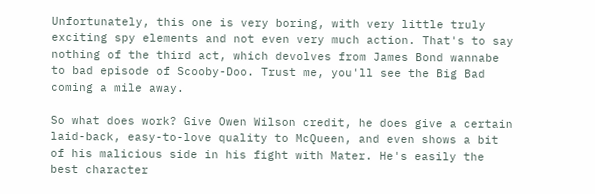Unfortunately, this one is very boring, with very little truly exciting spy elements and not even very much action. That's to say nothing of the third act, which devolves from James Bond wannabe to bad episode of Scooby-Doo. Trust me, you'll see the Big Bad coming a mile away.

So what does work? Give Owen Wilson credit, he does give a certain laid-back, easy-to-love quality to McQueen, and even shows a bit of his malicious side in his fight with Mater. He's easily the best character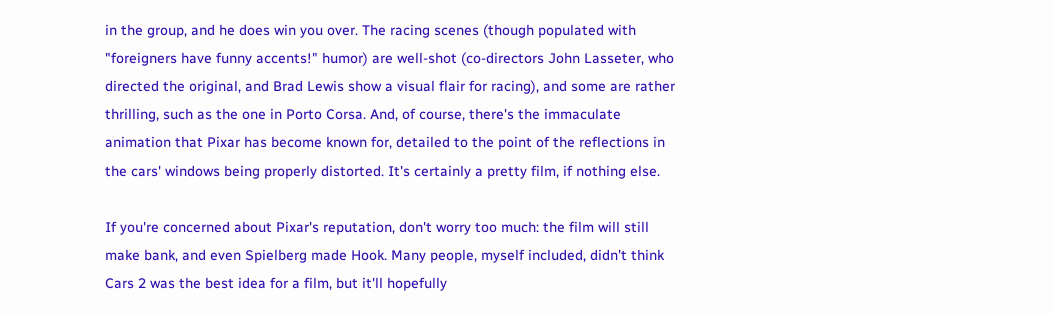in the group, and he does win you over. The racing scenes (though populated with "foreigners have funny accents!" humor) are well-shot (co-directors John Lasseter, who directed the original, and Brad Lewis show a visual flair for racing), and some are rather thrilling, such as the one in Porto Corsa. And, of course, there's the immaculate animation that Pixar has become known for, detailed to the point of the reflections in the cars' windows being properly distorted. It's certainly a pretty film, if nothing else.

If you're concerned about Pixar's reputation, don't worry too much: the film will still make bank, and even Spielberg made Hook. Many people, myself included, didn't think Cars 2 was the best idea for a film, but it'll hopefully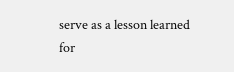serve as a lesson learned for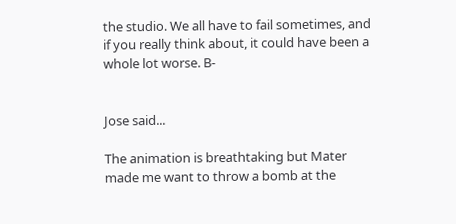the studio. We all have to fail sometimes, and if you really think about, it could have been a whole lot worse. B-


Jose said...

The animation is breathtaking but Mater made me want to throw a bomb at the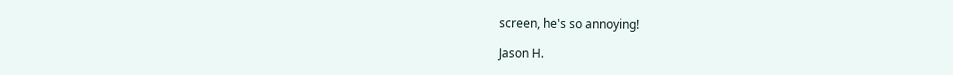screen, he's so annoying!

Jason H.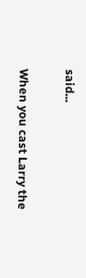said...

When you cast Larry the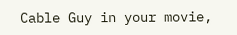Cable Guy in your movie,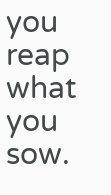you reap what you sow.